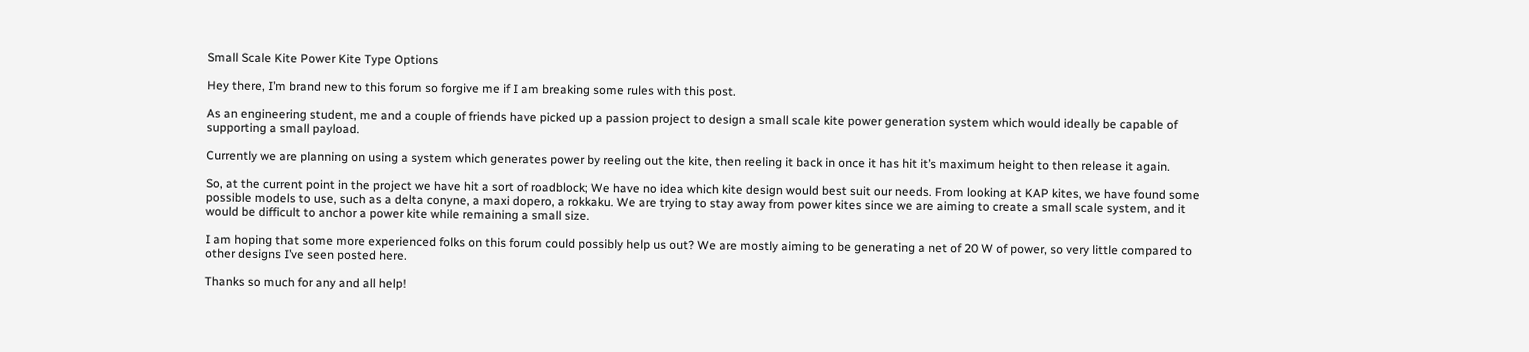Small Scale Kite Power Kite Type Options

Hey there, I’m brand new to this forum so forgive me if I am breaking some rules with this post.

As an engineering student, me and a couple of friends have picked up a passion project to design a small scale kite power generation system which would ideally be capable of supporting a small payload.

Currently we are planning on using a system which generates power by reeling out the kite, then reeling it back in once it has hit it’s maximum height to then release it again.

So, at the current point in the project we have hit a sort of roadblock; We have no idea which kite design would best suit our needs. From looking at KAP kites, we have found some possible models to use, such as a delta conyne, a maxi dopero, a rokkaku. We are trying to stay away from power kites since we are aiming to create a small scale system, and it would be difficult to anchor a power kite while remaining a small size.

I am hoping that some more experienced folks on this forum could possibly help us out? We are mostly aiming to be generating a net of 20 W of power, so very little compared to other designs I’ve seen posted here.

Thanks so much for any and all help!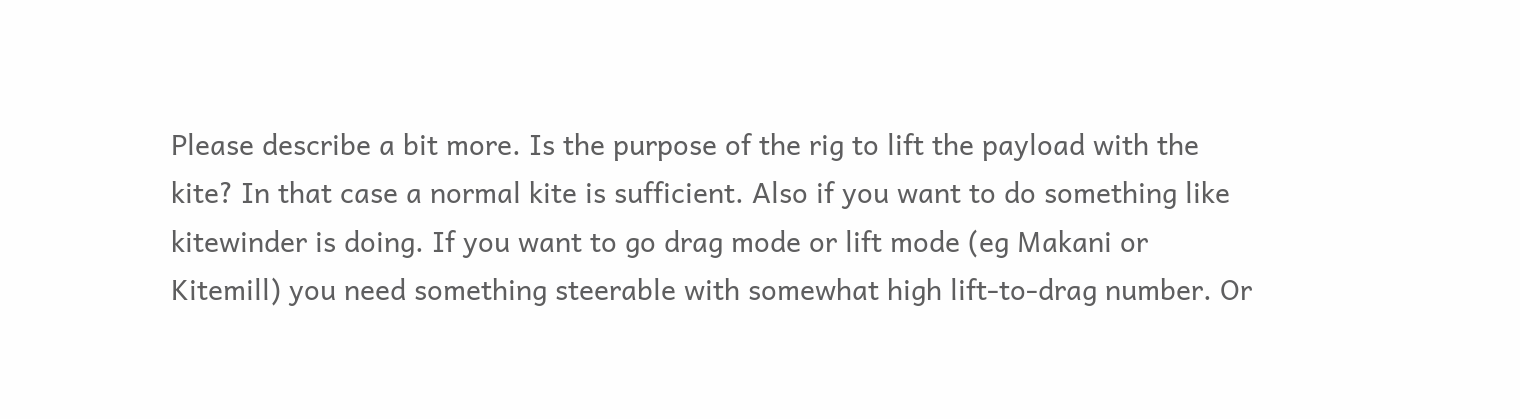Please describe a bit more. Is the purpose of the rig to lift the payload with the kite? In that case a normal kite is sufficient. Also if you want to do something like kitewinder is doing. If you want to go drag mode or lift mode (eg Makani or Kitemill) you need something steerable with somewhat high lift-to-drag number. Or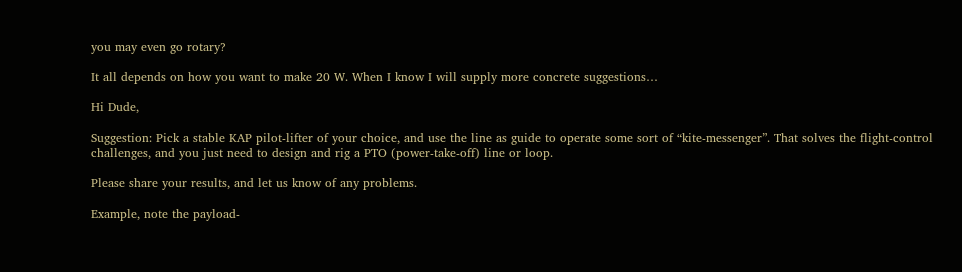you may even go rotary?

It all depends on how you want to make 20 W. When I know I will supply more concrete suggestions…

Hi Dude,

Suggestion: Pick a stable KAP pilot-lifter of your choice, and use the line as guide to operate some sort of “kite-messenger”. That solves the flight-control challenges, and you just need to design and rig a PTO (power-take-off) line or loop.

Please share your results, and let us know of any problems.

Example, note the payload-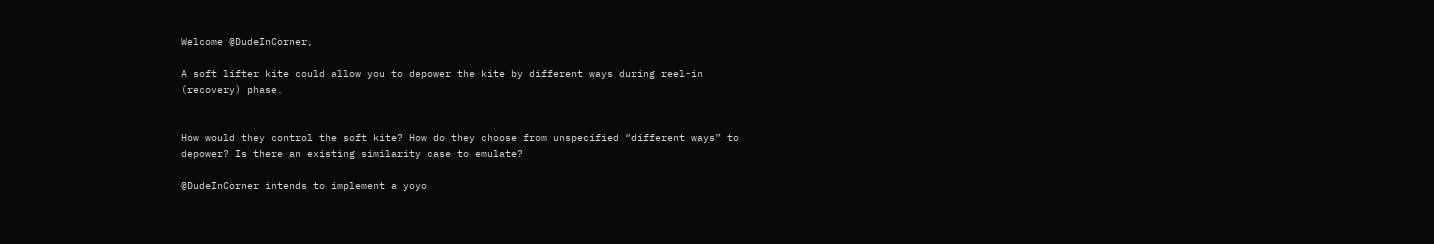Welcome @DudeInCorner,

A soft lifter kite could allow you to depower the kite by different ways during reel-in (recovery) phase.


How would they control the soft kite? How do they choose from unspecified “different ways” to depower? Is there an existing similarity case to emulate?

@DudeInCorner intends to implement a yoyo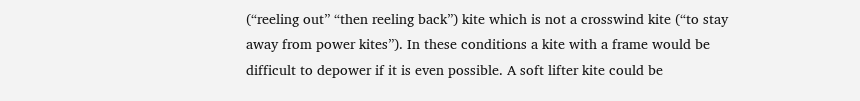(“reeling out” “then reeling back”) kite which is not a crosswind kite (“to stay away from power kites”). In these conditions a kite with a frame would be difficult to depower if it is even possible. A soft lifter kite could be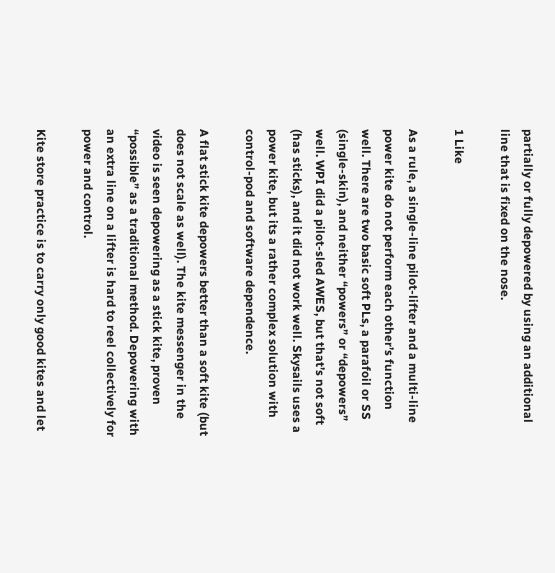partially or fully depowered by using an additional line that is fixed on the nose.

1 Like

As a rule, a single-line pilot-lifter and a multi-line power kite do not perform each other’s function well. There are two basic soft PLs, a parafoil or SS (single-skin), and neither “powers” or “depowers” well. WPI did a pilot-sled AWES, but that’s not soft (has sticks), and it did not work well. Skysails uses a power kite, but its a rather complex solution with control-pod and software dependence.

A flat stick kite depowers better than a soft kite (but does not scale as well). The kite messenger in the video is seen depowering as a stick kite, proven “possible” as a traditional method. Depowering with an extra line on a lifter is hard to reel collectively for power and control.

Kite store practice is to carry only good kites and let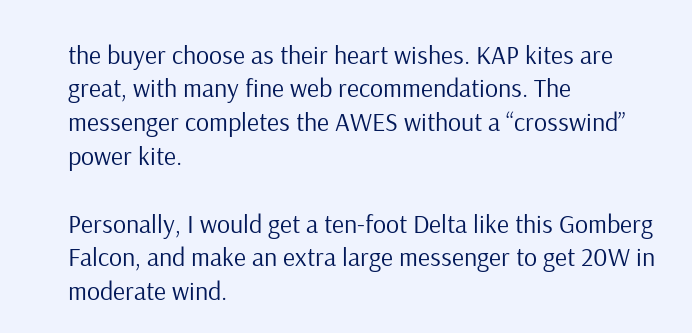the buyer choose as their heart wishes. KAP kites are great, with many fine web recommendations. The messenger completes the AWES without a “crosswind” power kite.

Personally, I would get a ten-foot Delta like this Gomberg Falcon, and make an extra large messenger to get 20W in moderate wind.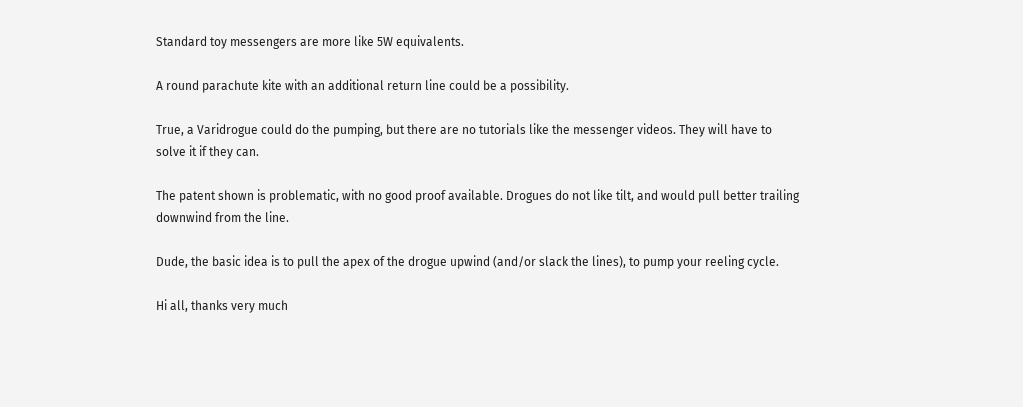Standard toy messengers are more like 5W equivalents.

A round parachute kite with an additional return line could be a possibility.

True, a Varidrogue could do the pumping, but there are no tutorials like the messenger videos. They will have to solve it if they can.

The patent shown is problematic, with no good proof available. Drogues do not like tilt, and would pull better trailing downwind from the line.

Dude, the basic idea is to pull the apex of the drogue upwind (and/or slack the lines), to pump your reeling cycle.

Hi all, thanks very much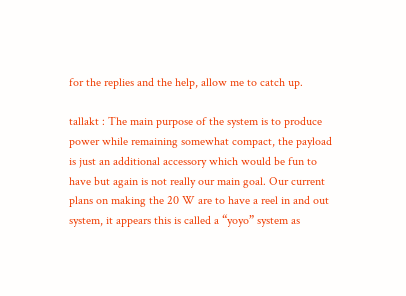for the replies and the help, allow me to catch up.

tallakt : The main purpose of the system is to produce power while remaining somewhat compact, the payload is just an additional accessory which would be fun to have but again is not really our main goal. Our current plans on making the 20 W are to have a reel in and out system, it appears this is called a “yoyo” system as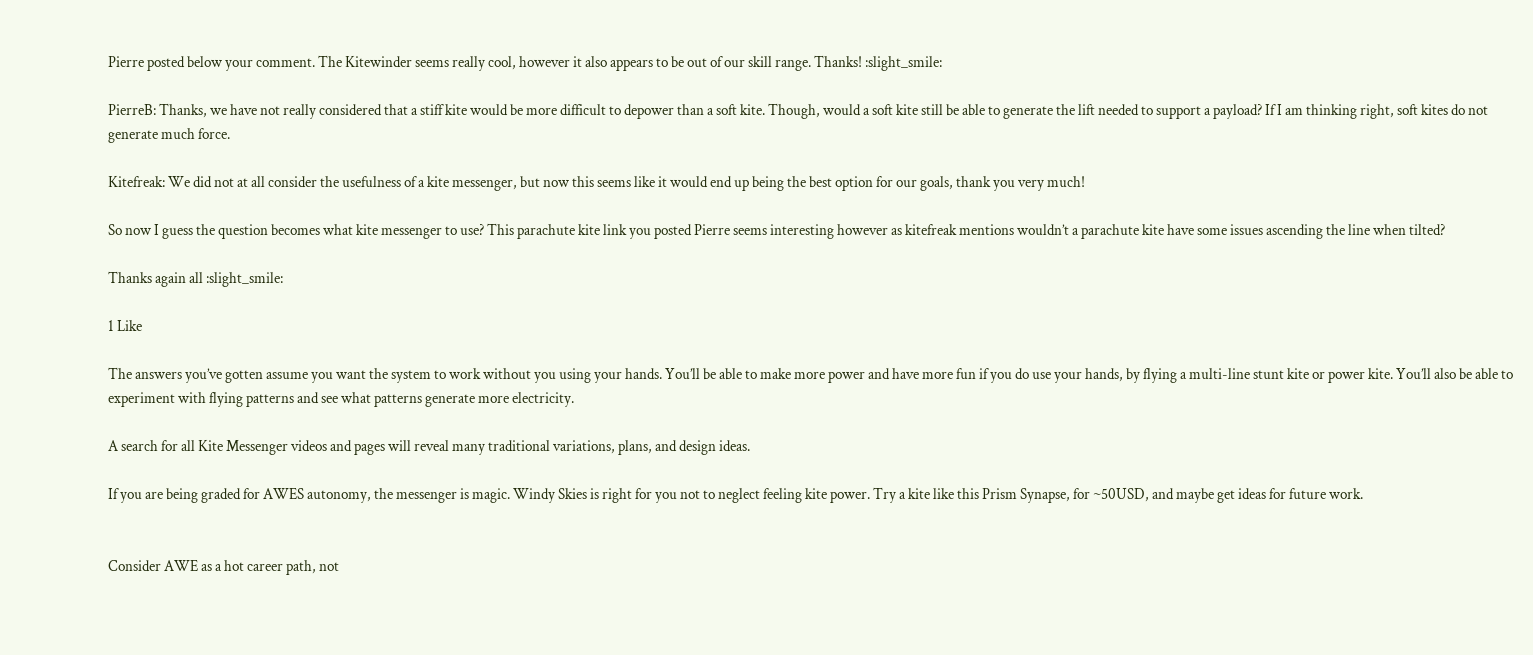Pierre posted below your comment. The Kitewinder seems really cool, however it also appears to be out of our skill range. Thanks! :slight_smile:

PierreB: Thanks, we have not really considered that a stiff kite would be more difficult to depower than a soft kite. Though, would a soft kite still be able to generate the lift needed to support a payload? If I am thinking right, soft kites do not generate much force.

Kitefreak: We did not at all consider the usefulness of a kite messenger, but now this seems like it would end up being the best option for our goals, thank you very much!

So now I guess the question becomes what kite messenger to use? This parachute kite link you posted Pierre seems interesting however as kitefreak mentions wouldn’t a parachute kite have some issues ascending the line when tilted?

Thanks again all :slight_smile:

1 Like

The answers you’ve gotten assume you want the system to work without you using your hands. You’ll be able to make more power and have more fun if you do use your hands, by flying a multi-line stunt kite or power kite. You’ll also be able to experiment with flying patterns and see what patterns generate more electricity.

A search for all Kite Messenger videos and pages will reveal many traditional variations, plans, and design ideas.

If you are being graded for AWES autonomy, the messenger is magic. Windy Skies is right for you not to neglect feeling kite power. Try a kite like this Prism Synapse, for ~50USD, and maybe get ideas for future work.


Consider AWE as a hot career path, not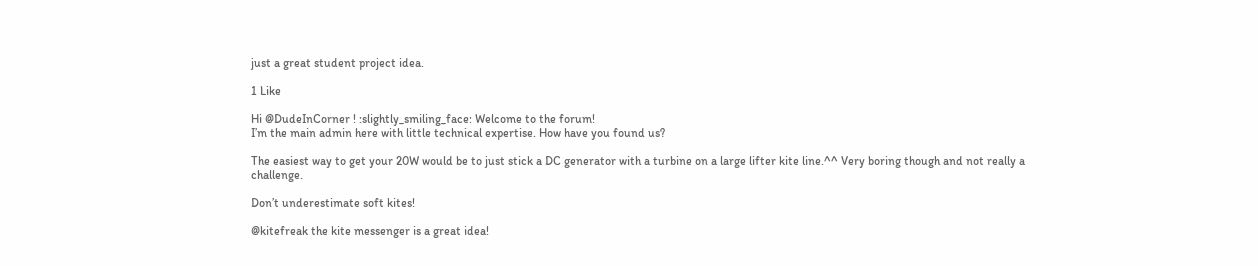just a great student project idea.

1 Like

Hi @DudeInCorner ! :slightly_smiling_face: Welcome to the forum!
I’m the main admin here with little technical expertise. How have you found us?

The easiest way to get your 20W would be to just stick a DC generator with a turbine on a large lifter kite line.^^ Very boring though and not really a challenge.

Don’t underestimate soft kites!

@kitefreak the kite messenger is a great idea!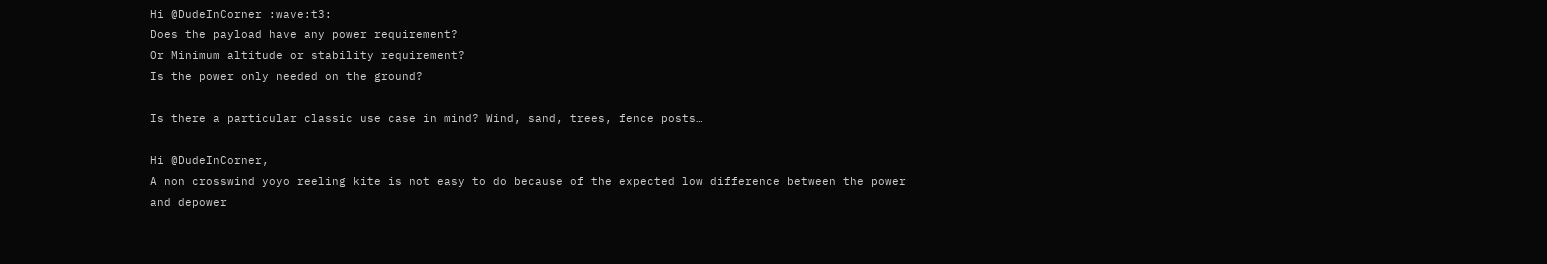Hi @DudeInCorner :wave:t3:
Does the payload have any power requirement?
Or Minimum altitude or stability requirement?
Is the power only needed on the ground?

Is there a particular classic use case in mind? Wind, sand, trees, fence posts…

Hi @DudeInCorner,
A non crosswind yoyo reeling kite is not easy to do because of the expected low difference between the power and depower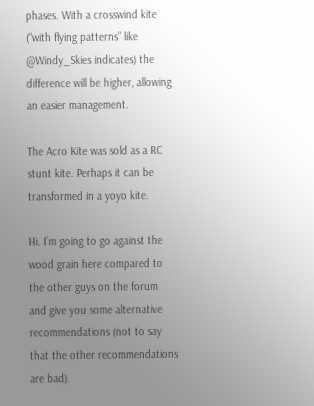phases. With a crosswind kite (“with flying patterns” like @Windy_Skies indicates) the difference will be higher, allowing an easier management.

The Acro Kite was sold as a RC stunt kite. Perhaps it can be transformed in a yoyo kite.

Hi. I’m going to go against the wood grain here compared to the other guys on the forum and give you some alternative recommendations (not to say that the other recommendations are bad).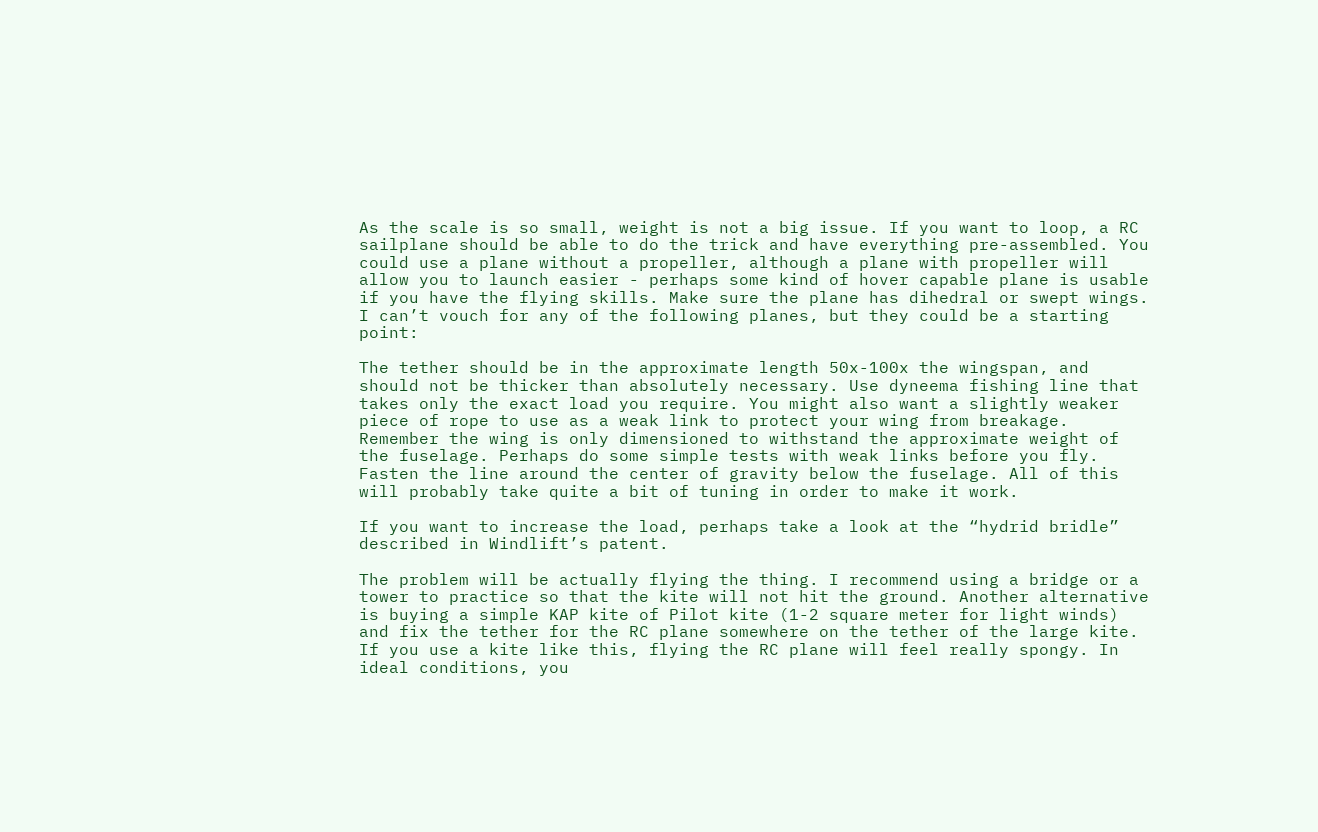As the scale is so small, weight is not a big issue. If you want to loop, a RC sailplane should be able to do the trick and have everything pre-assembled. You could use a plane without a propeller, although a plane with propeller will allow you to launch easier - perhaps some kind of hover capable plane is usable if you have the flying skills. Make sure the plane has dihedral or swept wings. I can’t vouch for any of the following planes, but they could be a starting point:

The tether should be in the approximate length 50x-100x the wingspan, and should not be thicker than absolutely necessary. Use dyneema fishing line that takes only the exact load you require. You might also want a slightly weaker piece of rope to use as a weak link to protect your wing from breakage. Remember the wing is only dimensioned to withstand the approximate weight of the fuselage. Perhaps do some simple tests with weak links before you fly. Fasten the line around the center of gravity below the fuselage. All of this will probably take quite a bit of tuning in order to make it work.

If you want to increase the load, perhaps take a look at the “hydrid bridle” described in Windlift’s patent.

The problem will be actually flying the thing. I recommend using a bridge or a tower to practice so that the kite will not hit the ground. Another alternative is buying a simple KAP kite of Pilot kite (1-2 square meter for light winds) and fix the tether for the RC plane somewhere on the tether of the large kite. If you use a kite like this, flying the RC plane will feel really spongy. In ideal conditions, you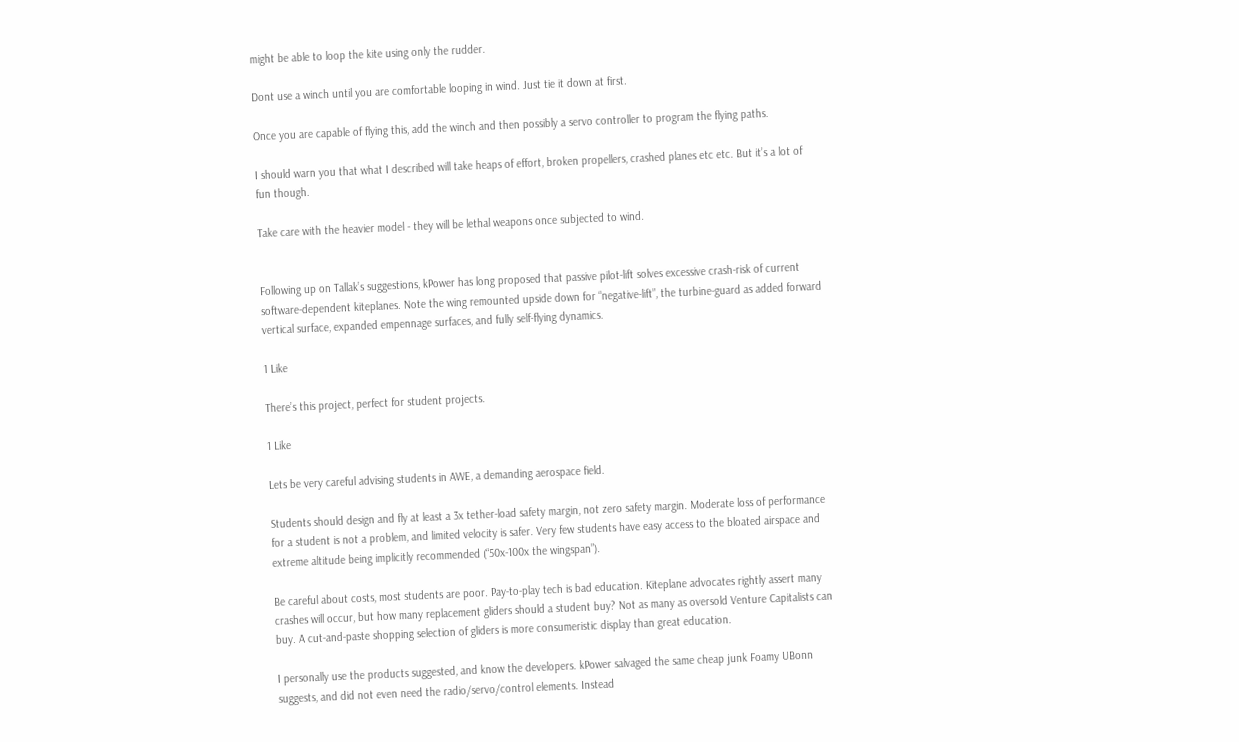might be able to loop the kite using only the rudder.

Dont use a winch until you are comfortable looping in wind. Just tie it down at first.

Once you are capable of flying this, add the winch and then possibly a servo controller to program the flying paths.

I should warn you that what I described will take heaps of effort, broken propellers, crashed planes etc etc. But it’s a lot of fun though.

Take care with the heavier model - they will be lethal weapons once subjected to wind.


Following up on Tallak’s suggestions, kPower has long proposed that passive pilot-lift solves excessive crash-risk of current software-dependent kiteplanes. Note the wing remounted upside down for “negative-lift”, the turbine-guard as added forward vertical surface, expanded empennage surfaces, and fully self-flying dynamics.

1 Like

There’s this project, perfect for student projects.

1 Like

Lets be very careful advising students in AWE, a demanding aerospace field.

Students should design and fly at least a 3x tether-load safety margin, not zero safety margin. Moderate loss of performance for a student is not a problem, and limited velocity is safer. Very few students have easy access to the bloated airspace and extreme altitude being implicitly recommended (“50x-100x the wingspan”).

Be careful about costs, most students are poor. Pay-to-play tech is bad education. Kiteplane advocates rightly assert many crashes will occur, but how many replacement gliders should a student buy? Not as many as oversold Venture Capitalists can buy. A cut-and-paste shopping selection of gliders is more consumeristic display than great education.

I personally use the products suggested, and know the developers. kPower salvaged the same cheap junk Foamy UBonn suggests, and did not even need the radio/servo/control elements. Instead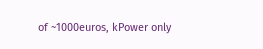of ~1000euros, kPower only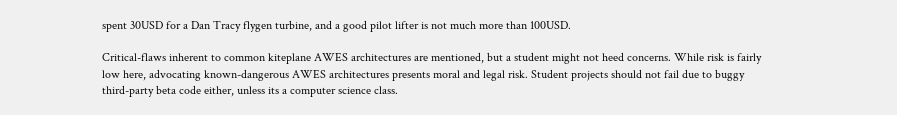spent 30USD for a Dan Tracy flygen turbine, and a good pilot lifter is not much more than 100USD.

Critical-flaws inherent to common kiteplane AWES architectures are mentioned, but a student might not heed concerns. While risk is fairly low here, advocating known-dangerous AWES architectures presents moral and legal risk. Student projects should not fail due to buggy third-party beta code either, unless its a computer science class.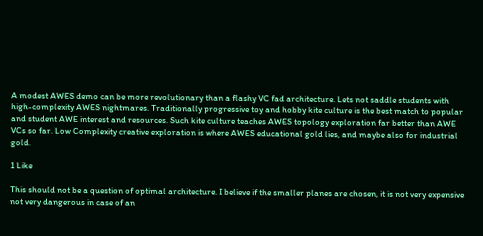A modest AWES demo can be more revolutionary than a flashy VC fad architecture. Lets not saddle students with high-complexity AWES nightmares. Traditionally progressive toy and hobby kite culture is the best match to popular and student AWE interest and resources. Such kite culture teaches AWES topology exploration far better than AWE VCs so far. Low Complexity creative exploration is where AWES educational gold lies, and maybe also for industrial gold.

1 Like

This should not be a question of optimal architecture. I believe if the smaller planes are chosen, it is not very expensive not very dangerous in case of an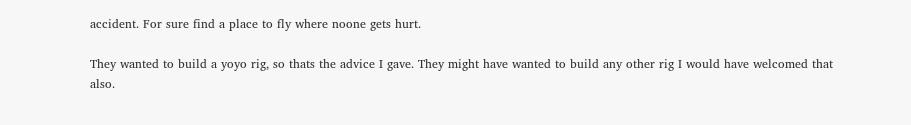accident. For sure find a place to fly where noone gets hurt.

They wanted to build a yoyo rig, so thats the advice I gave. They might have wanted to build any other rig I would have welcomed that also.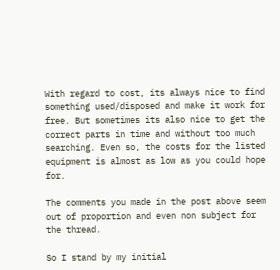With regard to cost, its always nice to find something used/disposed and make it work for free. But sometimes its also nice to get the correct parts in time and without too much searching. Even so, the costs for the listed equipment is almost as low as you could hope for.

The comments you made in the post above seem out of proportion and even non subject for the thread.

So I stand by my initial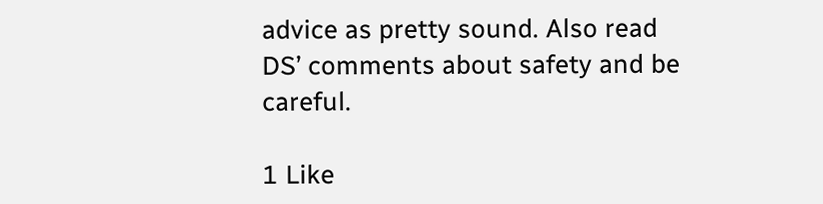advice as pretty sound. Also read DS’ comments about safety and be careful.

1 Like